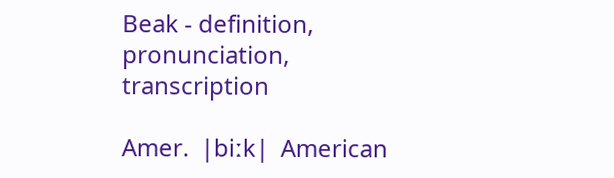Beak - definition, pronunciation, transcription

Amer.  |biːk|  American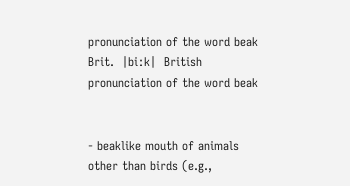pronunciation of the word beak
Brit.  |biːk|  British pronunciation of the word beak


- beaklike mouth of animals other than birds (e.g.,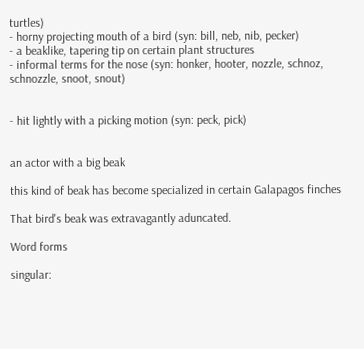turtles)
- horny projecting mouth of a bird (syn: bill, neb, nib, pecker)
- a beaklike, tapering tip on certain plant structures
- informal terms for the nose (syn: honker, hooter, nozzle, schnoz, schnozzle, snoot, snout)


- hit lightly with a picking motion (syn: peck, pick)


an actor with a big beak

this kind of beak has become specialized in certain Galapagos finches

That bird's beak was extravagantly aduncated.

Word forms

singular: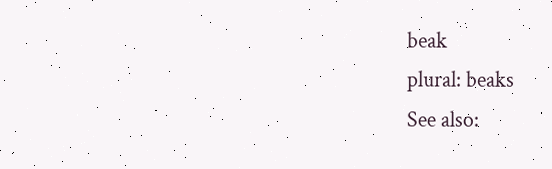beak
plural: beaks
See also: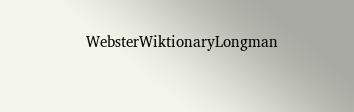WebsterWiktionaryLongman